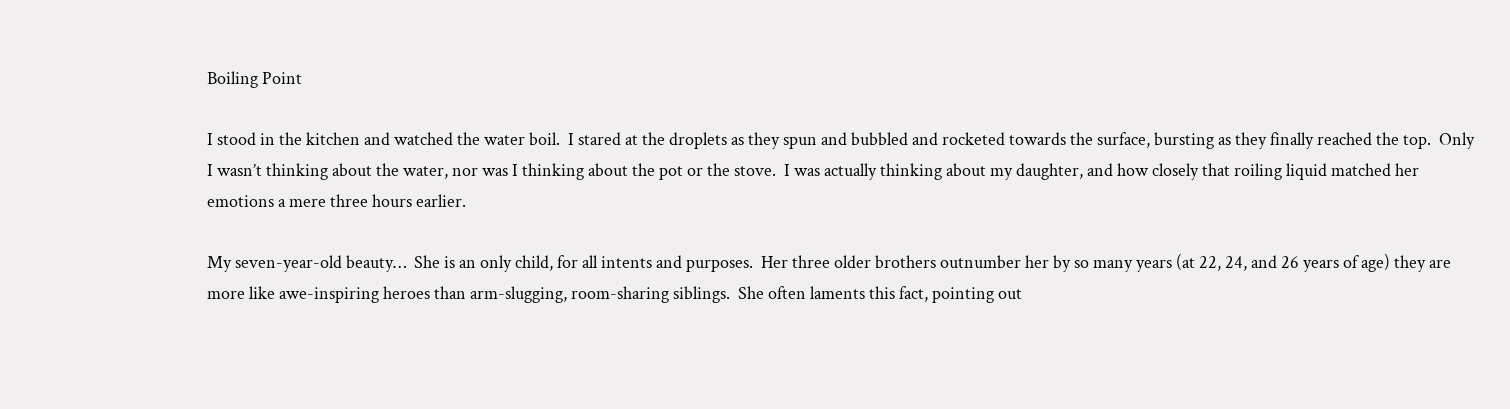Boiling Point

I stood in the kitchen and watched the water boil.  I stared at the droplets as they spun and bubbled and rocketed towards the surface, bursting as they finally reached the top.  Only I wasn’t thinking about the water, nor was I thinking about the pot or the stove.  I was actually thinking about my daughter, and how closely that roiling liquid matched her emotions a mere three hours earlier.

My seven-year-old beauty…  She is an only child, for all intents and purposes.  Her three older brothers outnumber her by so many years (at 22, 24, and 26 years of age) they are more like awe-inspiring heroes than arm-slugging, room-sharing siblings.  She often laments this fact, pointing out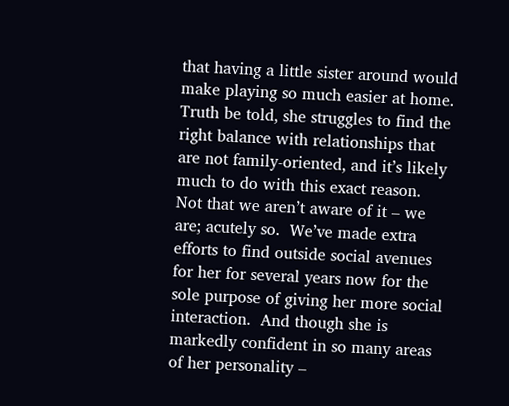that having a little sister around would make playing so much easier at home.  Truth be told, she struggles to find the right balance with relationships that are not family-oriented, and it’s likely much to do with this exact reason.  Not that we aren’t aware of it – we are; acutely so.  We’ve made extra efforts to find outside social avenues for her for several years now for the sole purpose of giving her more social interaction.  And though she is markedly confident in so many areas of her personality –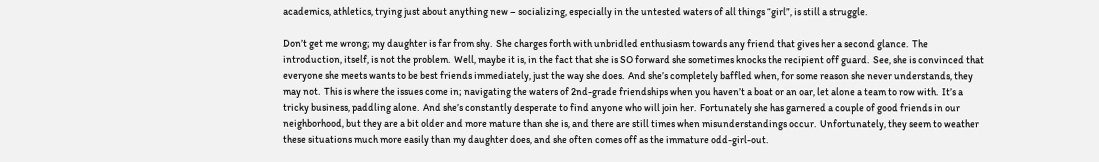academics, athletics, trying just about anything new – socializing, especially in the untested waters of all things “girl”, is still a struggle.

Don’t get me wrong; my daughter is far from shy.  She charges forth with unbridled enthusiasm towards any friend that gives her a second glance.  The introduction, itself, is not the problem.  Well, maybe it is, in the fact that she is SO forward she sometimes knocks the recipient off guard.  See, she is convinced that everyone she meets wants to be best friends immediately, just the way she does.  And she’s completely baffled when, for some reason she never understands, they may not.  This is where the issues come in; navigating the waters of 2nd-grade friendships when you haven’t a boat or an oar, let alone a team to row with.  It’s a tricky business, paddling alone.  And she’s constantly desperate to find anyone who will join her.  Fortunately she has garnered a couple of good friends in our neighborhood, but they are a bit older and more mature than she is, and there are still times when misunderstandings occur.  Unfortunately, they seem to weather these situations much more easily than my daughter does, and she often comes off as the immature odd-girl-out.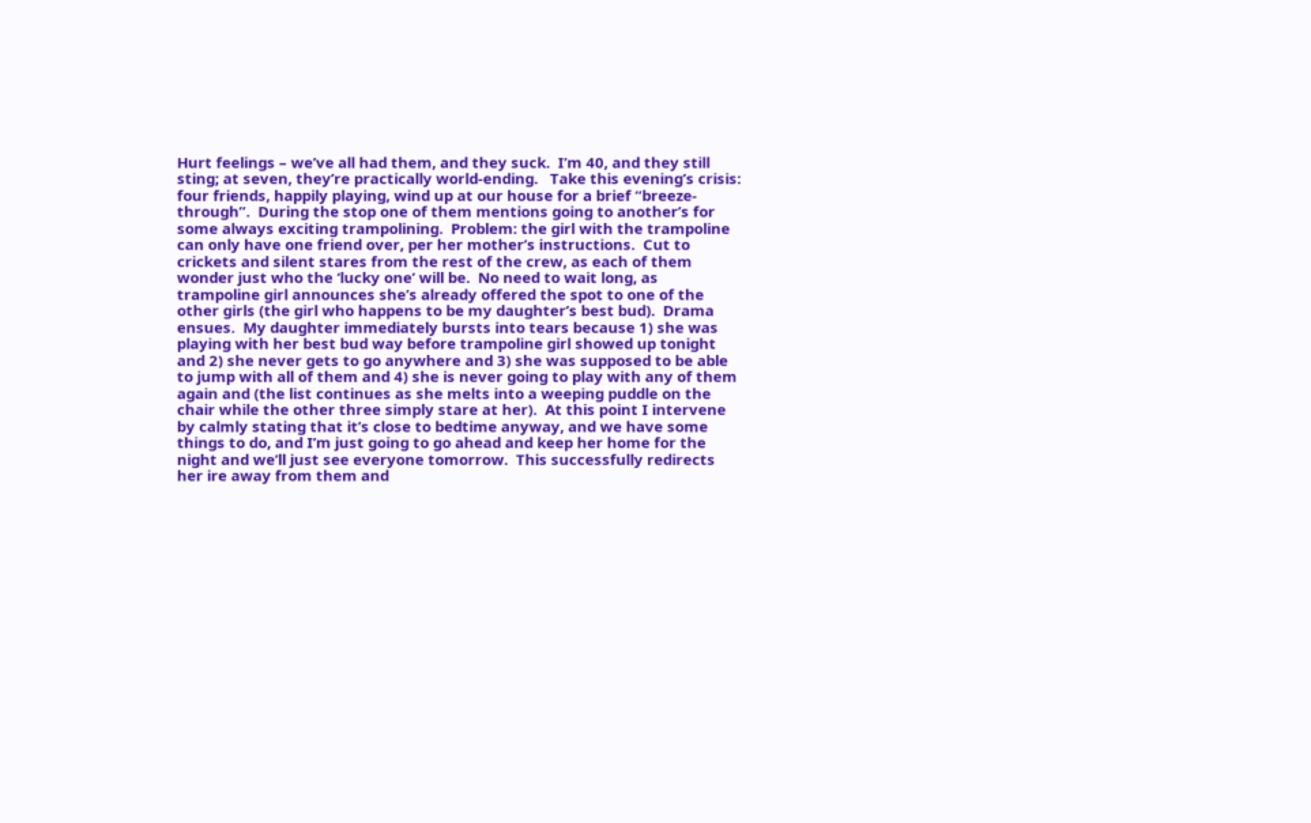Hurt feelings – we’ve all had them, and they suck.  I’m 40, and they still sting; at seven, they’re practically world-ending.   Take this evening’s crisis:  four friends, happily playing, wind up at our house for a brief “breeze-through”.  During the stop one of them mentions going to another’s for some always exciting trampolining.  Problem: the girl with the trampoline can only have one friend over, per her mother’s instructions.  Cut to crickets and silent stares from the rest of the crew, as each of them wonder just who the ‘lucky one’ will be.  No need to wait long, as trampoline girl announces she’s already offered the spot to one of the other girls (the girl who happens to be my daughter’s best bud).  Drama ensues.  My daughter immediately bursts into tears because 1) she was playing with her best bud way before trampoline girl showed up tonight and 2) she never gets to go anywhere and 3) she was supposed to be able to jump with all of them and 4) she is never going to play with any of them again and (the list continues as she melts into a weeping puddle on the chair while the other three simply stare at her).  At this point I intervene by calmly stating that it’s close to bedtime anyway, and we have some things to do, and I’m just going to go ahead and keep her home for the night and we’ll just see everyone tomorrow.  This successfully redirects her ire away from them and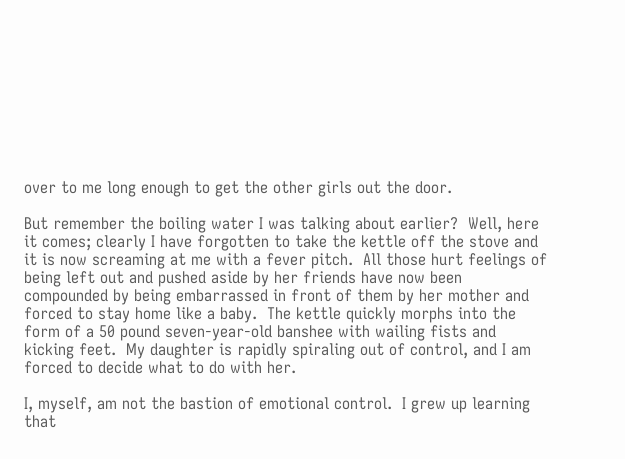over to me long enough to get the other girls out the door.

But remember the boiling water I was talking about earlier?  Well, here it comes; clearly I have forgotten to take the kettle off the stove and it is now screaming at me with a fever pitch.  All those hurt feelings of being left out and pushed aside by her friends have now been compounded by being embarrassed in front of them by her mother and forced to stay home like a baby.  The kettle quickly morphs into the form of a 50 pound seven-year-old banshee with wailing fists and kicking feet.  My daughter is rapidly spiraling out of control, and I am forced to decide what to do with her.

I, myself, am not the bastion of emotional control.  I grew up learning that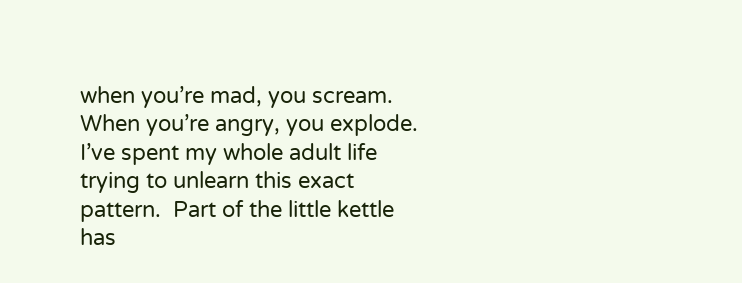when you’re mad, you scream.  When you’re angry, you explode.  I’ve spent my whole adult life trying to unlearn this exact pattern.  Part of the little kettle has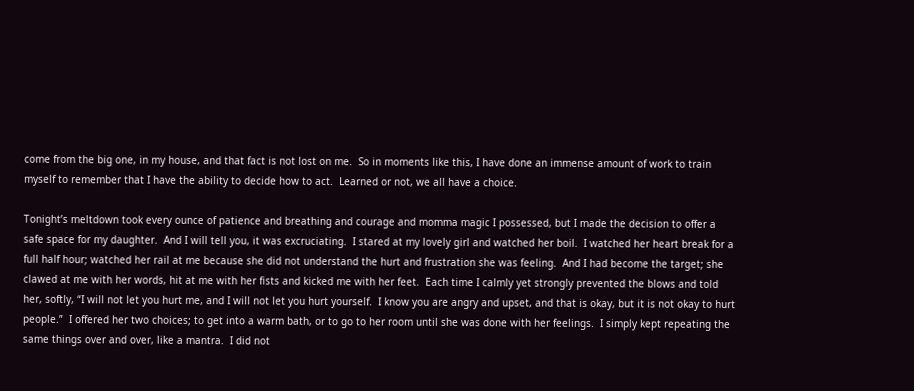come from the big one, in my house, and that fact is not lost on me.  So in moments like this, I have done an immense amount of work to train myself to remember that I have the ability to decide how to act.  Learned or not, we all have a choice.

Tonight’s meltdown took every ounce of patience and breathing and courage and momma magic I possessed, but I made the decision to offer a safe space for my daughter.  And I will tell you, it was excruciating.  I stared at my lovely girl and watched her boil.  I watched her heart break for a full half hour; watched her rail at me because she did not understand the hurt and frustration she was feeling.  And I had become the target; she clawed at me with her words, hit at me with her fists and kicked me with her feet.  Each time I calmly yet strongly prevented the blows and told her, softly, “I will not let you hurt me, and I will not let you hurt yourself.  I know you are angry and upset, and that is okay, but it is not okay to hurt people.”  I offered her two choices; to get into a warm bath, or to go to her room until she was done with her feelings.  I simply kept repeating the same things over and over, like a mantra.  I did not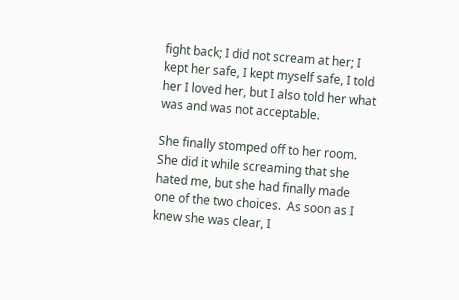fight back; I did not scream at her; I kept her safe, I kept myself safe, I told her I loved her, but I also told her what was and was not acceptable.

She finally stomped off to her room.  She did it while screaming that she hated me, but she had finally made one of the two choices.  As soon as I knew she was clear, I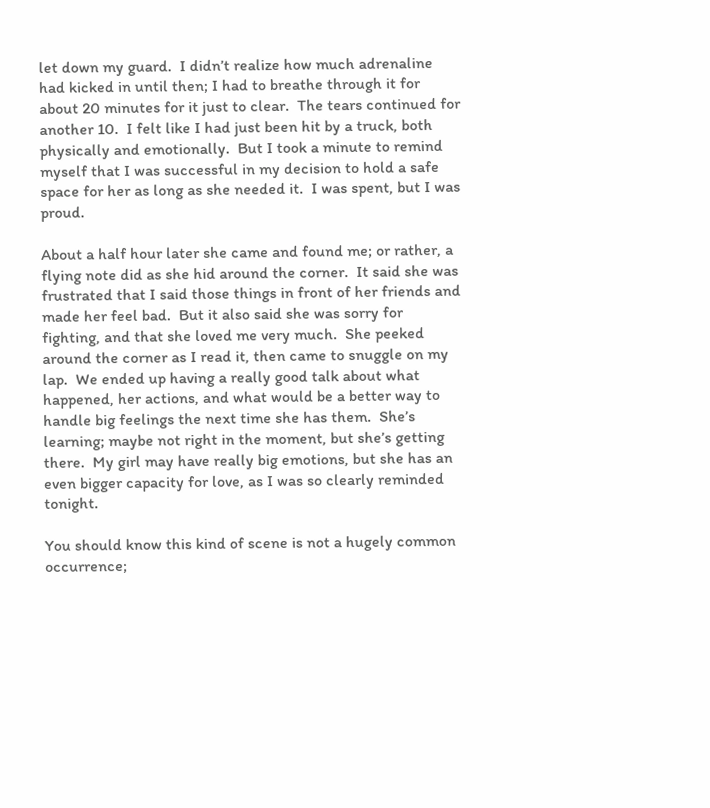let down my guard.  I didn’t realize how much adrenaline had kicked in until then; I had to breathe through it for about 20 minutes for it just to clear.  The tears continued for another 10.  I felt like I had just been hit by a truck, both physically and emotionally.  But I took a minute to remind myself that I was successful in my decision to hold a safe space for her as long as she needed it.  I was spent, but I was proud.

About a half hour later she came and found me; or rather, a flying note did as she hid around the corner.  It said she was frustrated that I said those things in front of her friends and made her feel bad.  But it also said she was sorry for fighting, and that she loved me very much.  She peeked around the corner as I read it, then came to snuggle on my lap.  We ended up having a really good talk about what happened, her actions, and what would be a better way to handle big feelings the next time she has them.  She’s learning; maybe not right in the moment, but she’s getting there.  My girl may have really big emotions, but she has an even bigger capacity for love, as I was so clearly reminded tonight.

You should know this kind of scene is not a hugely common occurrence;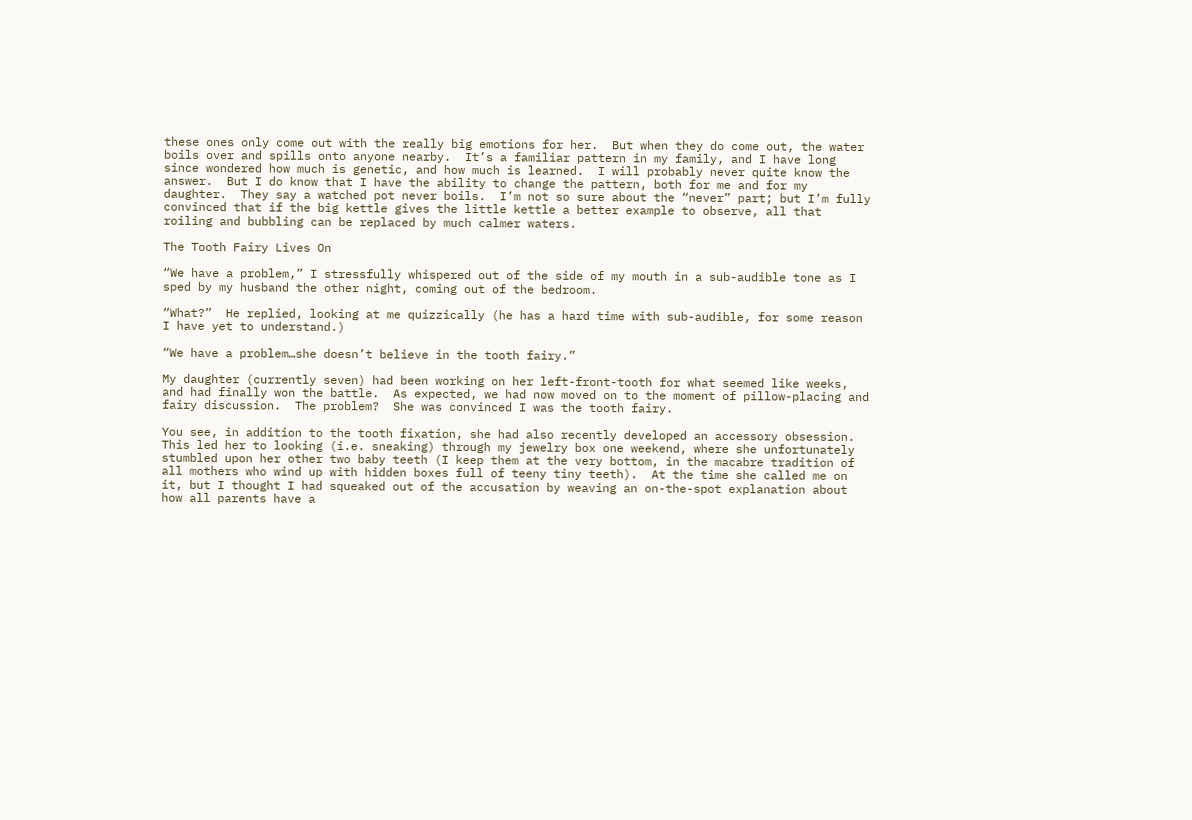these ones only come out with the really big emotions for her.  But when they do come out, the water boils over and spills onto anyone nearby.  It’s a familiar pattern in my family, and I have long since wondered how much is genetic, and how much is learned.  I will probably never quite know the answer.  But I do know that I have the ability to change the pattern, both for me and for my daughter.  They say a watched pot never boils.  I’m not so sure about the “never” part; but I’m fully convinced that if the big kettle gives the little kettle a better example to observe, all that roiling and bubbling can be replaced by much calmer waters.

The Tooth Fairy Lives On

“We have a problem,” I stressfully whispered out of the side of my mouth in a sub-audible tone as I sped by my husband the other night, coming out of the bedroom.

“What?”  He replied, looking at me quizzically (he has a hard time with sub-audible, for some reason I have yet to understand.)

“We have a problem…she doesn’t believe in the tooth fairy.”

My daughter (currently seven) had been working on her left-front-tooth for what seemed like weeks, and had finally won the battle.  As expected, we had now moved on to the moment of pillow-placing and fairy discussion.  The problem?  She was convinced I was the tooth fairy.

You see, in addition to the tooth fixation, she had also recently developed an accessory obsession.  This led her to looking (i.e. sneaking) through my jewelry box one weekend, where she unfortunately stumbled upon her other two baby teeth (I keep them at the very bottom, in the macabre tradition of all mothers who wind up with hidden boxes full of teeny tiny teeth).  At the time she called me on it, but I thought I had squeaked out of the accusation by weaving an on-the-spot explanation about how all parents have a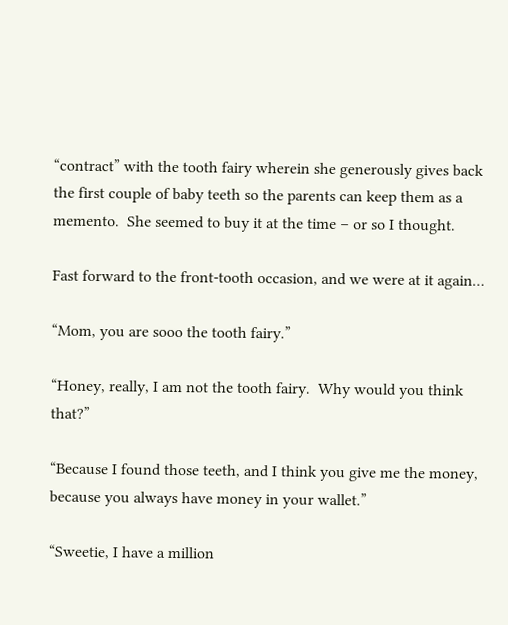“contract” with the tooth fairy wherein she generously gives back the first couple of baby teeth so the parents can keep them as a memento.  She seemed to buy it at the time – or so I thought.

Fast forward to the front-tooth occasion, and we were at it again…

“Mom, you are sooo the tooth fairy.”

“Honey, really, I am not the tooth fairy.  Why would you think that?”

“Because I found those teeth, and I think you give me the money, because you always have money in your wallet.”

“Sweetie, I have a million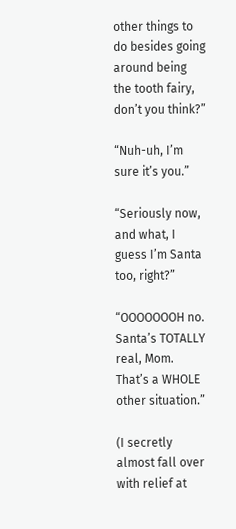other things to do besides going around being the tooth fairy, don’t you think?”

“Nuh-uh, I’m sure it’s you.”

“Seriously now, and what, I guess I’m Santa too, right?”

“OOOOOOOH no.  Santa’s TOTALLY real, Mom.  That’s a WHOLE other situation.”

(I secretly almost fall over with relief at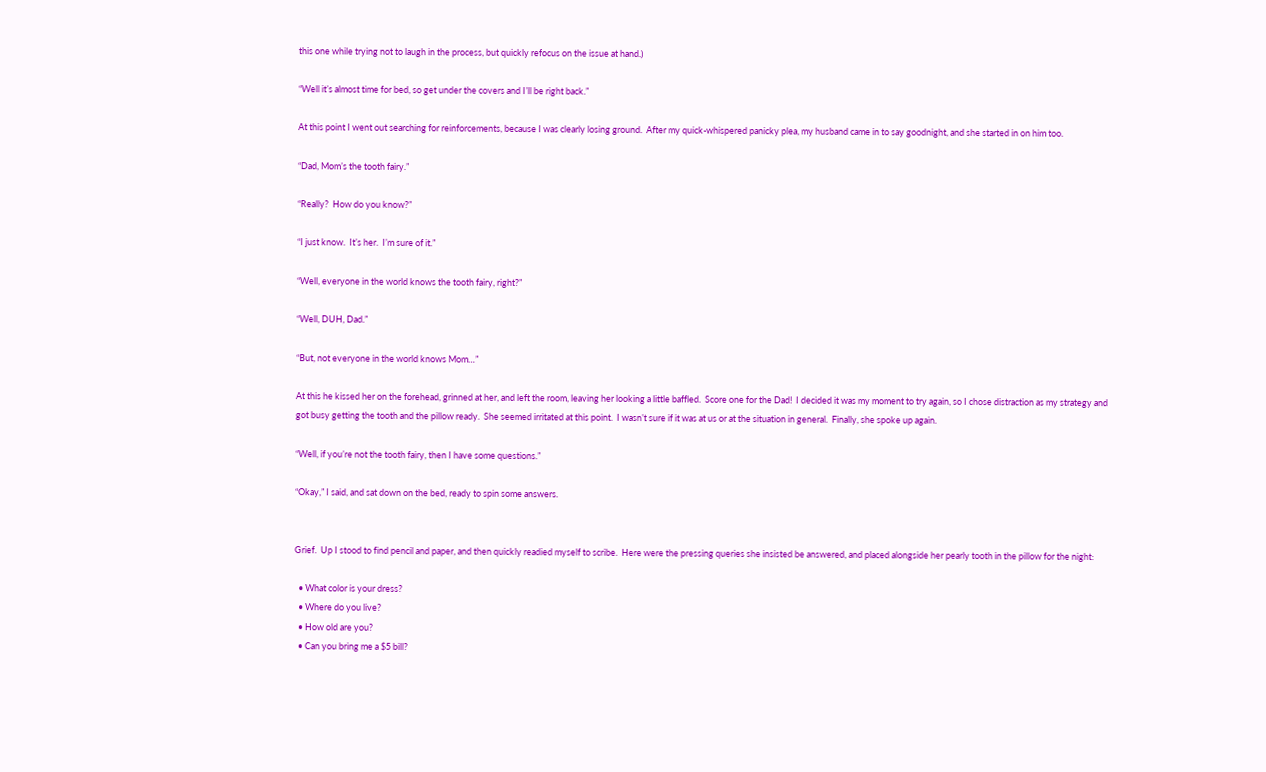this one while trying not to laugh in the process, but quickly refocus on the issue at hand.)

“Well it’s almost time for bed, so get under the covers and I’ll be right back.”

At this point I went out searching for reinforcements, because I was clearly losing ground.  After my quick-whispered panicky plea, my husband came in to say goodnight, and she started in on him too.

“Dad, Mom’s the tooth fairy.”

“Really?  How do you know?”

“I just know.  It’s her.  I’m sure of it.”

“Well, everyone in the world knows the tooth fairy, right?”

“Well, DUH, Dad.”

“But, not everyone in the world knows Mom…”

At this he kissed her on the forehead, grinned at her, and left the room, leaving her looking a little baffled.  Score one for the Dad!  I decided it was my moment to try again, so I chose distraction as my strategy and got busy getting the tooth and the pillow ready.  She seemed irritated at this point.  I wasn’t sure if it was at us or at the situation in general.  Finally, she spoke up again.

“Well, if you’re not the tooth fairy, then I have some questions.”

“Okay,” I said, and sat down on the bed, ready to spin some answers.


Grief.  Up I stood to find pencil and paper, and then quickly readied myself to scribe.  Here were the pressing queries she insisted be answered, and placed alongside her pearly tooth in the pillow for the night:

  • What color is your dress?
  • Where do you live?
  • How old are you?
  • Can you bring me a $5 bill?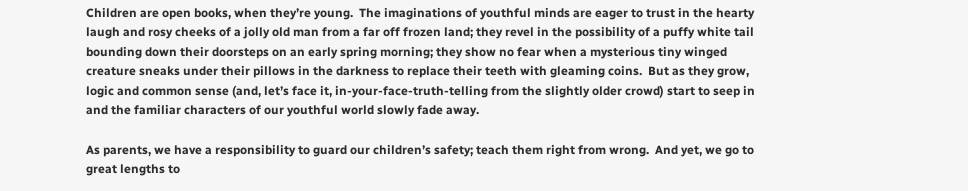Children are open books, when they’re young.  The imaginations of youthful minds are eager to trust in the hearty laugh and rosy cheeks of a jolly old man from a far off frozen land; they revel in the possibility of a puffy white tail bounding down their doorsteps on an early spring morning; they show no fear when a mysterious tiny winged creature sneaks under their pillows in the darkness to replace their teeth with gleaming coins.  But as they grow, logic and common sense (and, let’s face it, in-your-face-truth-telling from the slightly older crowd) start to seep in and the familiar characters of our youthful world slowly fade away.

As parents, we have a responsibility to guard our children’s safety; teach them right from wrong.  And yet, we go to great lengths to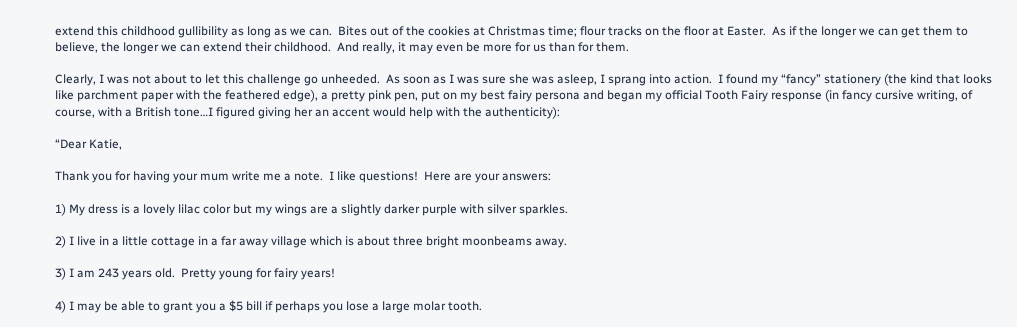extend this childhood gullibility as long as we can.  Bites out of the cookies at Christmas time; flour tracks on the floor at Easter.  As if the longer we can get them to believe, the longer we can extend their childhood.  And really, it may even be more for us than for them.

Clearly, I was not about to let this challenge go unheeded.  As soon as I was sure she was asleep, I sprang into action.  I found my “fancy” stationery (the kind that looks like parchment paper with the feathered edge), a pretty pink pen, put on my best fairy persona and began my official Tooth Fairy response (in fancy cursive writing, of course, with a British tone…I figured giving her an accent would help with the authenticity):

“Dear Katie,

Thank you for having your mum write me a note.  I like questions!  Here are your answers:

1) My dress is a lovely lilac color but my wings are a slightly darker purple with silver sparkles.

2) I live in a little cottage in a far away village which is about three bright moonbeams away.

3) I am 243 years old.  Pretty young for fairy years!

4) I may be able to grant you a $5 bill if perhaps you lose a large molar tooth.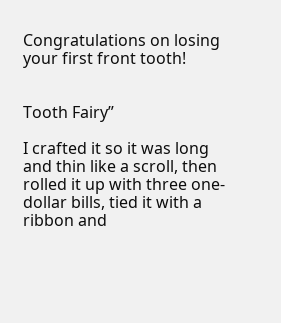Congratulations on losing your first front tooth!


Tooth Fairy”

I crafted it so it was long and thin like a scroll, then rolled it up with three one-dollar bills, tied it with a ribbon and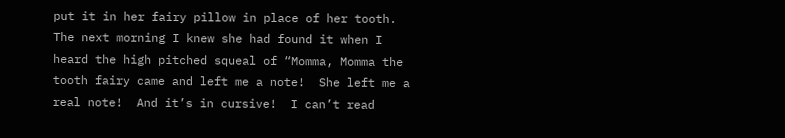put it in her fairy pillow in place of her tooth.  The next morning I knew she had found it when I heard the high pitched squeal of “Momma, Momma the tooth fairy came and left me a note!  She left me a real note!  And it’s in cursive!  I can’t read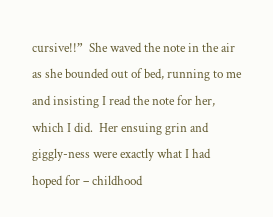cursive!!”  She waved the note in the air as she bounded out of bed, running to me and insisting I read the note for her, which I did.  Her ensuing grin and giggly-ness were exactly what I had hoped for – childhood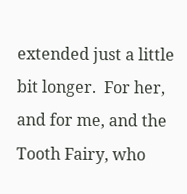extended just a little bit longer.  For her, and for me, and the Tooth Fairy, who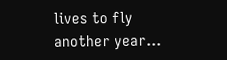lives to fly another year…